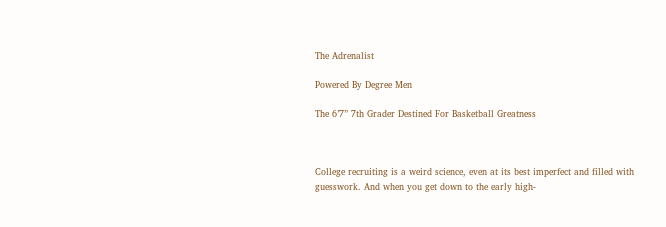The Adrenalist

Powered By Degree Men

The 6’7” 7th Grader Destined For Basketball Greatness



College recruiting is a weird science, even at its best imperfect and filled with guesswork. And when you get down to the early high-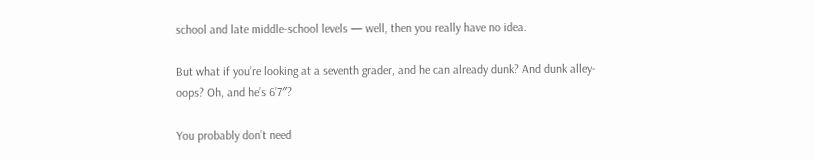school and late middle-school levels — well, then you really have no idea.

But what if you’re looking at a seventh grader, and he can already dunk? And dunk alley-oops? Oh, and he’s 6’7″?

You probably don’t need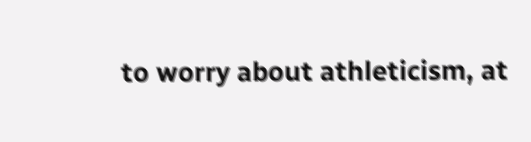to worry about athleticism, at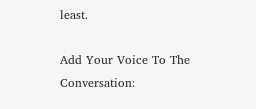least.

Add Your Voice To The Conversation: